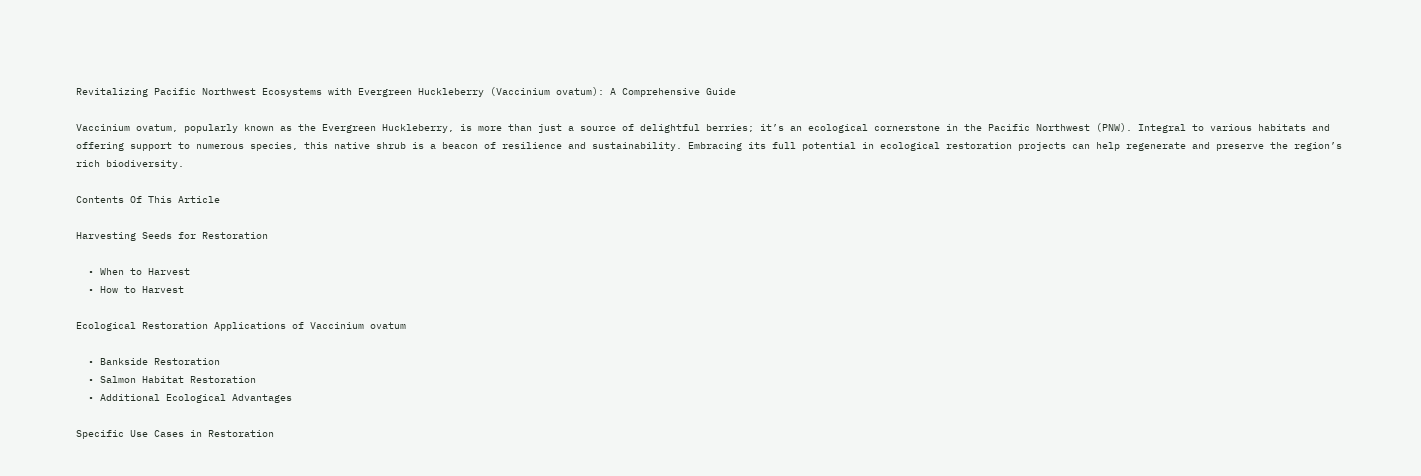Revitalizing Pacific Northwest Ecosystems with Evergreen Huckleberry (Vaccinium ovatum): A Comprehensive Guide

Vaccinium ovatum, popularly known as the Evergreen Huckleberry, is more than just a source of delightful berries; it’s an ecological cornerstone in the Pacific Northwest (PNW). Integral to various habitats and offering support to numerous species, this native shrub is a beacon of resilience and sustainability. Embracing its full potential in ecological restoration projects can help regenerate and preserve the region’s rich biodiversity.

Contents Of This Article

Harvesting Seeds for Restoration

  • When to Harvest
  • How to Harvest

Ecological Restoration Applications of Vaccinium ovatum

  • Bankside Restoration
  • Salmon Habitat Restoration
  • Additional Ecological Advantages

Specific Use Cases in Restoration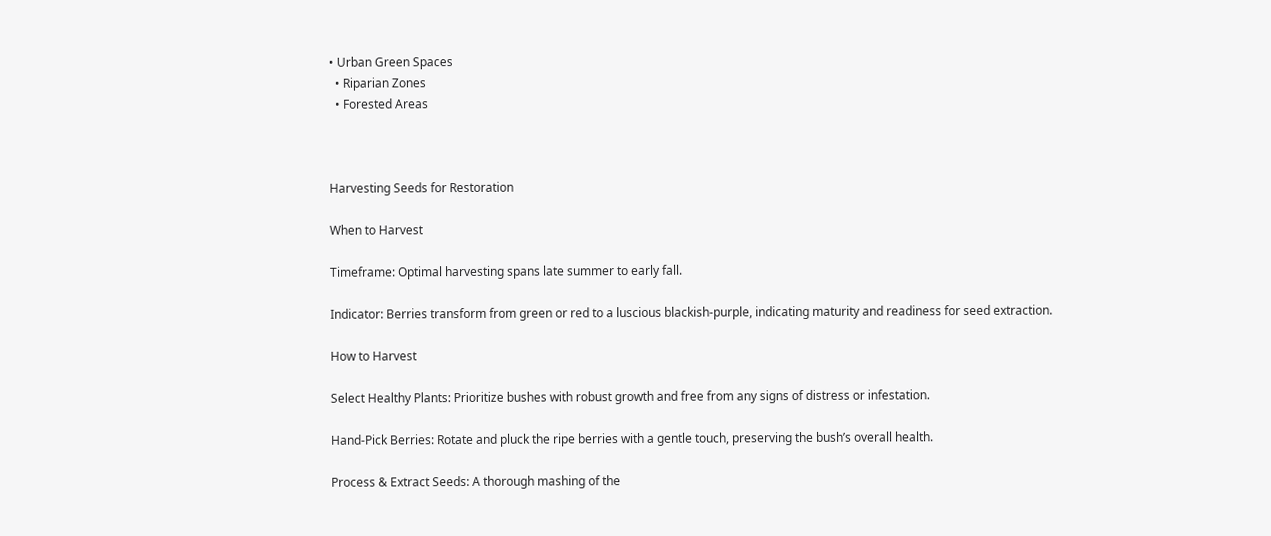• Urban Green Spaces
  • Riparian Zones
  • Forested Areas



Harvesting Seeds for Restoration

When to Harvest

Timeframe: Optimal harvesting spans late summer to early fall.

Indicator: Berries transform from green or red to a luscious blackish-purple, indicating maturity and readiness for seed extraction.

How to Harvest

Select Healthy Plants: Prioritize bushes with robust growth and free from any signs of distress or infestation.

Hand-Pick Berries: Rotate and pluck the ripe berries with a gentle touch, preserving the bush’s overall health.

Process & Extract Seeds: A thorough mashing of the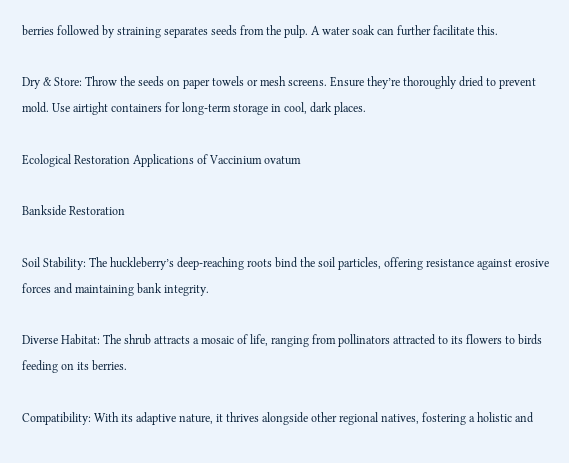berries followed by straining separates seeds from the pulp. A water soak can further facilitate this.

Dry & Store: Throw the seeds on paper towels or mesh screens. Ensure they’re thoroughly dried to prevent mold. Use airtight containers for long-term storage in cool, dark places.

Ecological Restoration Applications of Vaccinium ovatum

Bankside Restoration

Soil Stability: The huckleberry’s deep-reaching roots bind the soil particles, offering resistance against erosive forces and maintaining bank integrity.

Diverse Habitat: The shrub attracts a mosaic of life, ranging from pollinators attracted to its flowers to birds feeding on its berries.

Compatibility: With its adaptive nature, it thrives alongside other regional natives, fostering a holistic and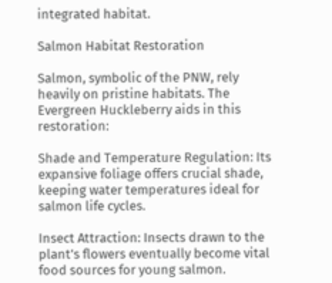integrated habitat.

Salmon Habitat Restoration

Salmon, symbolic of the PNW, rely heavily on pristine habitats. The Evergreen Huckleberry aids in this restoration:

Shade and Temperature Regulation: Its expansive foliage offers crucial shade, keeping water temperatures ideal for salmon life cycles.

Insect Attraction: Insects drawn to the plant’s flowers eventually become vital food sources for young salmon.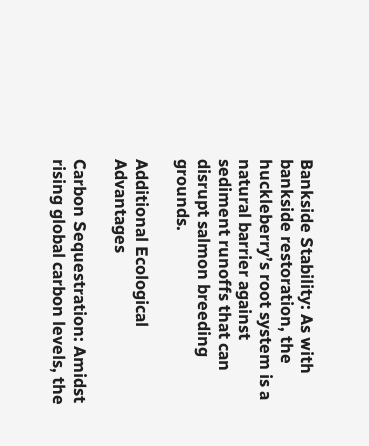Bankside Stability: As with bankside restoration, the huckleberry’s root system is a natural barrier against sediment runoffs that can disrupt salmon breeding grounds.

Additional Ecological Advantages

Carbon Sequestration: Amidst rising global carbon levels, the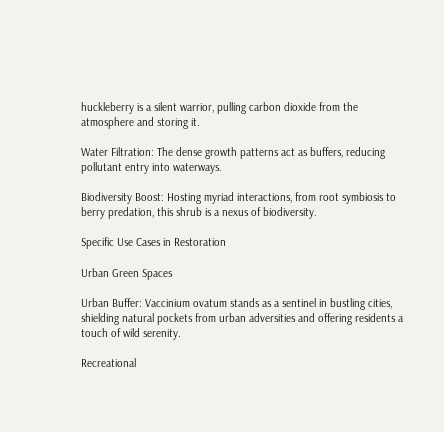huckleberry is a silent warrior, pulling carbon dioxide from the atmosphere and storing it.

Water Filtration: The dense growth patterns act as buffers, reducing pollutant entry into waterways.

Biodiversity Boost: Hosting myriad interactions, from root symbiosis to berry predation, this shrub is a nexus of biodiversity.

Specific Use Cases in Restoration

Urban Green Spaces

Urban Buffer: Vaccinium ovatum stands as a sentinel in bustling cities, shielding natural pockets from urban adversities and offering residents a touch of wild serenity.

Recreational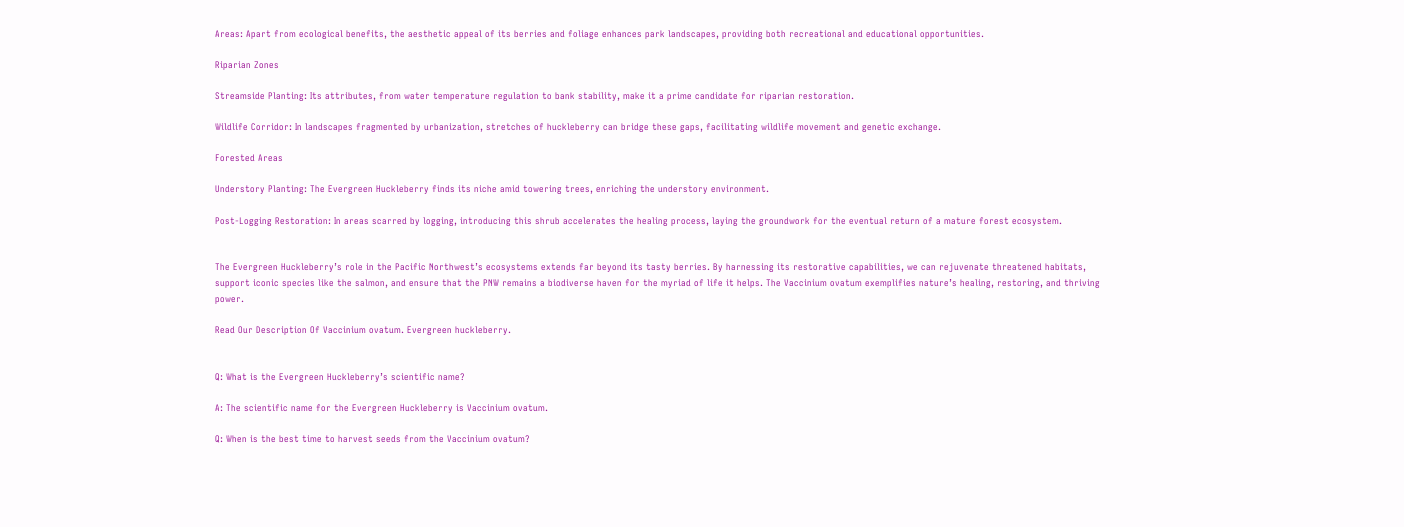Areas: Apart from ecological benefits, the aesthetic appeal of its berries and foliage enhances park landscapes, providing both recreational and educational opportunities.

Riparian Zones

Streamside Planting: Its attributes, from water temperature regulation to bank stability, make it a prime candidate for riparian restoration.

Wildlife Corridor: In landscapes fragmented by urbanization, stretches of huckleberry can bridge these gaps, facilitating wildlife movement and genetic exchange.

Forested Areas

Understory Planting: The Evergreen Huckleberry finds its niche amid towering trees, enriching the understory environment.

Post-Logging Restoration: In areas scarred by logging, introducing this shrub accelerates the healing process, laying the groundwork for the eventual return of a mature forest ecosystem.


The Evergreen Huckleberry’s role in the Pacific Northwest’s ecosystems extends far beyond its tasty berries. By harnessing its restorative capabilities, we can rejuvenate threatened habitats, support iconic species like the salmon, and ensure that the PNW remains a biodiverse haven for the myriad of life it helps. The Vaccinium ovatum exemplifies nature’s healing, restoring, and thriving power.

Read Our Description Of Vaccinium ovatum. Evergreen huckleberry.


Q: What is the Evergreen Huckleberry’s scientific name?

A: The scientific name for the Evergreen Huckleberry is Vaccinium ovatum.

Q: When is the best time to harvest seeds from the Vaccinium ovatum?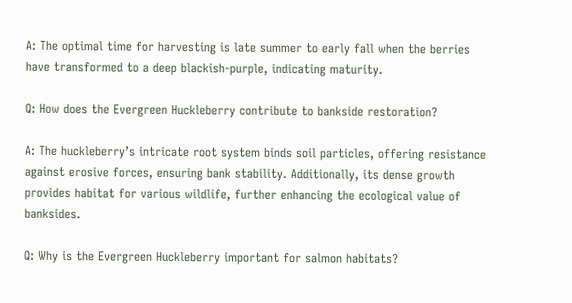A: The optimal time for harvesting is late summer to early fall when the berries have transformed to a deep blackish-purple, indicating maturity.

Q: How does the Evergreen Huckleberry contribute to bankside restoration?

A: The huckleberry’s intricate root system binds soil particles, offering resistance against erosive forces, ensuring bank stability. Additionally, its dense growth provides habitat for various wildlife, further enhancing the ecological value of banksides.

Q: Why is the Evergreen Huckleberry important for salmon habitats?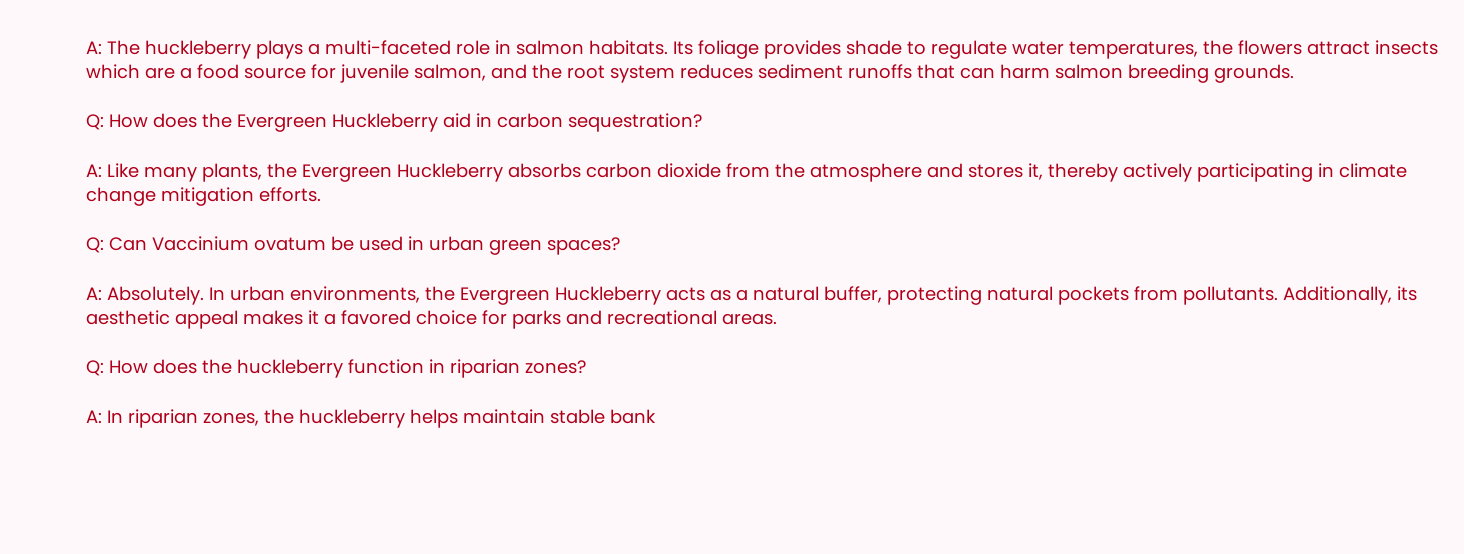A: The huckleberry plays a multi-faceted role in salmon habitats. Its foliage provides shade to regulate water temperatures, the flowers attract insects which are a food source for juvenile salmon, and the root system reduces sediment runoffs that can harm salmon breeding grounds.

Q: How does the Evergreen Huckleberry aid in carbon sequestration?

A: Like many plants, the Evergreen Huckleberry absorbs carbon dioxide from the atmosphere and stores it, thereby actively participating in climate change mitigation efforts.

Q: Can Vaccinium ovatum be used in urban green spaces?

A: Absolutely. In urban environments, the Evergreen Huckleberry acts as a natural buffer, protecting natural pockets from pollutants. Additionally, its aesthetic appeal makes it a favored choice for parks and recreational areas.

Q: How does the huckleberry function in riparian zones?

A: In riparian zones, the huckleberry helps maintain stable bank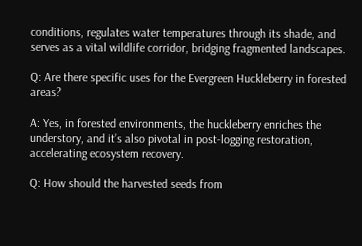conditions, regulates water temperatures through its shade, and serves as a vital wildlife corridor, bridging fragmented landscapes.

Q: Are there specific uses for the Evergreen Huckleberry in forested areas?

A: Yes, in forested environments, the huckleberry enriches the understory, and it’s also pivotal in post-logging restoration, accelerating ecosystem recovery.

Q: How should the harvested seeds from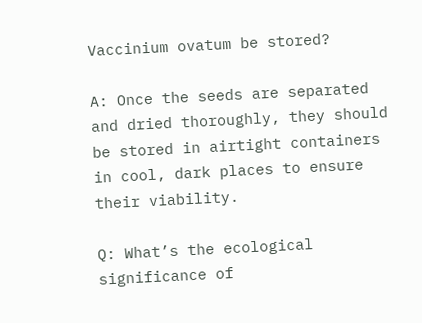Vaccinium ovatum be stored?

A: Once the seeds are separated and dried thoroughly, they should be stored in airtight containers in cool, dark places to ensure their viability.

Q: What’s the ecological significance of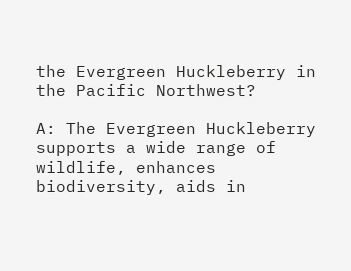the Evergreen Huckleberry in the Pacific Northwest?

A: The Evergreen Huckleberry supports a wide range of wildlife, enhances biodiversity, aids in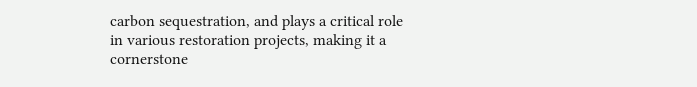carbon sequestration, and plays a critical role in various restoration projects, making it a cornerstone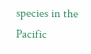species in the Pacific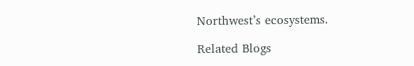Northwest’s ecosystems.

Related Blogs